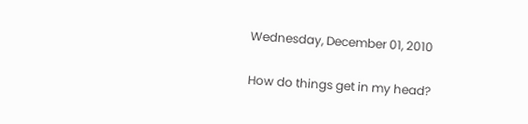Wednesday, December 01, 2010

How do things get in my head?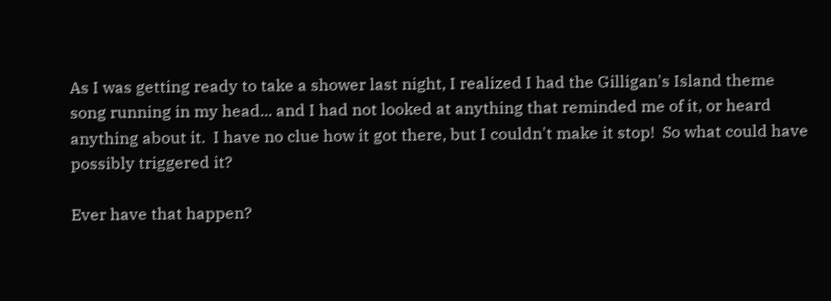As I was getting ready to take a shower last night, I realized I had the Gilligan's Island theme song running in my head... and I had not looked at anything that reminded me of it, or heard anything about it.  I have no clue how it got there, but I couldn't make it stop!  So what could have possibly triggered it?

Ever have that happen?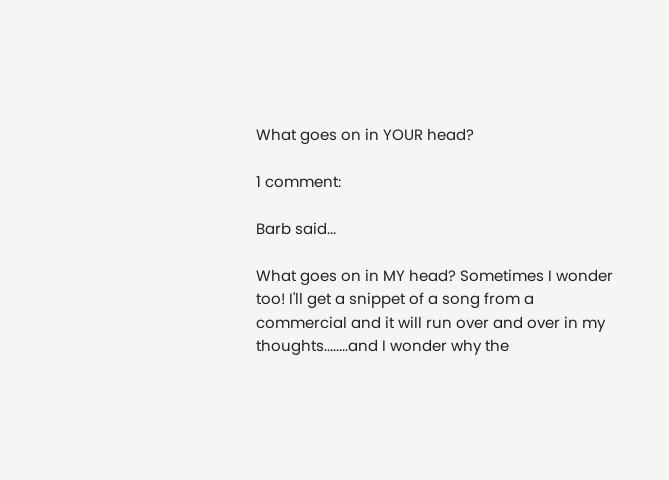What goes on in YOUR head?

1 comment:

Barb said...

What goes on in MY head? Sometimes I wonder too! I'll get a snippet of a song from a commercial and it will run over and over in my thoughts........and I wonder why the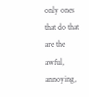only ones that do that are the awful, annoying,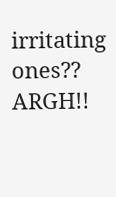irritating ones?? ARGH!!